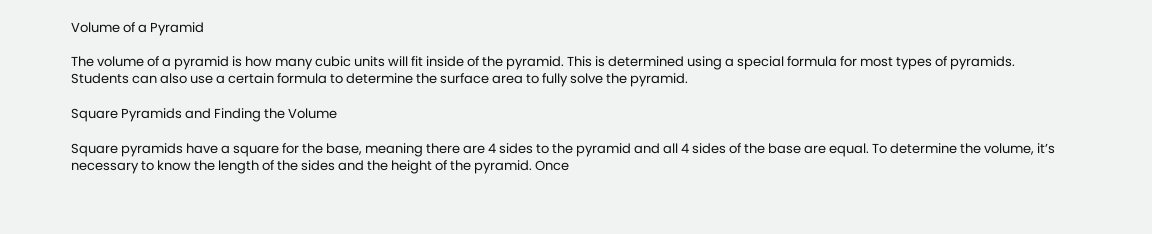Volume of a Pyramid

The volume of a pyramid is how many cubic units will fit inside of the pyramid. This is determined using a special formula for most types of pyramids. Students can also use a certain formula to determine the surface area to fully solve the pyramid.

Square Pyramids and Finding the Volume

Square pyramids have a square for the base, meaning there are 4 sides to the pyramid and all 4 sides of the base are equal. To determine the volume, it’s necessary to know the length of the sides and the height of the pyramid. Once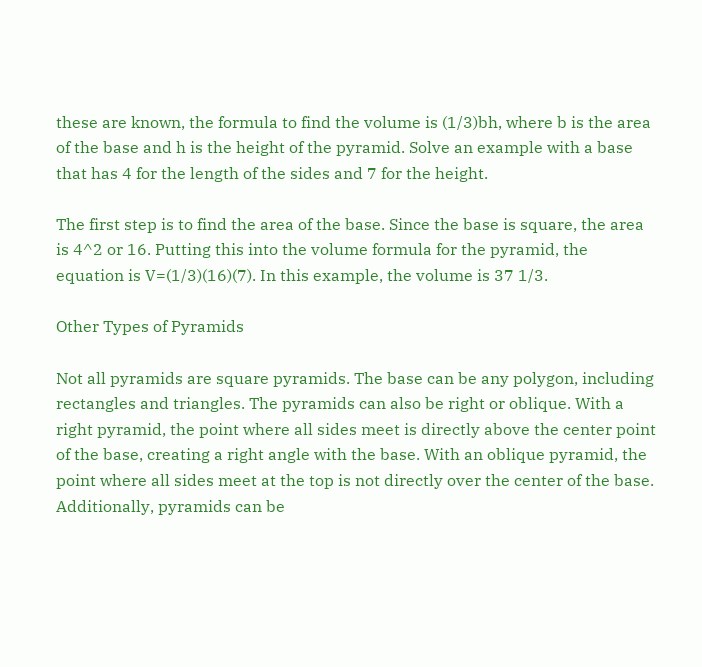these are known, the formula to find the volume is (1/3)bh, where b is the area of the base and h is the height of the pyramid. Solve an example with a base that has 4 for the length of the sides and 7 for the height.

The first step is to find the area of the base. Since the base is square, the area is 4^2 or 16. Putting this into the volume formula for the pyramid, the equation is V=(1/3)(16)(7). In this example, the volume is 37 1/3.

Other Types of Pyramids

Not all pyramids are square pyramids. The base can be any polygon, including rectangles and triangles. The pyramids can also be right or oblique. With a right pyramid, the point where all sides meet is directly above the center point of the base, creating a right angle with the base. With an oblique pyramid, the point where all sides meet at the top is not directly over the center of the base. Additionally, pyramids can be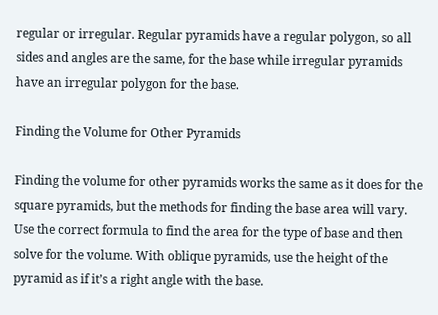regular or irregular. Regular pyramids have a regular polygon, so all sides and angles are the same, for the base while irregular pyramids have an irregular polygon for the base.

Finding the Volume for Other Pyramids

Finding the volume for other pyramids works the same as it does for the square pyramids, but the methods for finding the base area will vary. Use the correct formula to find the area for the type of base and then solve for the volume. With oblique pyramids, use the height of the pyramid as if it’s a right angle with the base.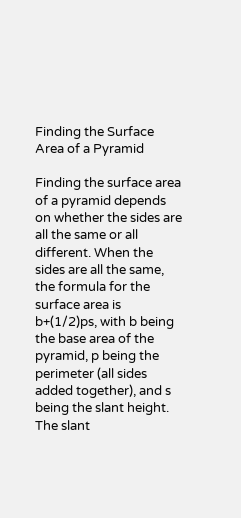Finding the Surface Area of a Pyramid

Finding the surface area of a pyramid depends on whether the sides are all the same or all different. When the sides are all the same, the formula for the surface area is b+(1/2)ps, with b being the base area of the pyramid, p being the perimeter (all sides added together), and s being the slant height. The slant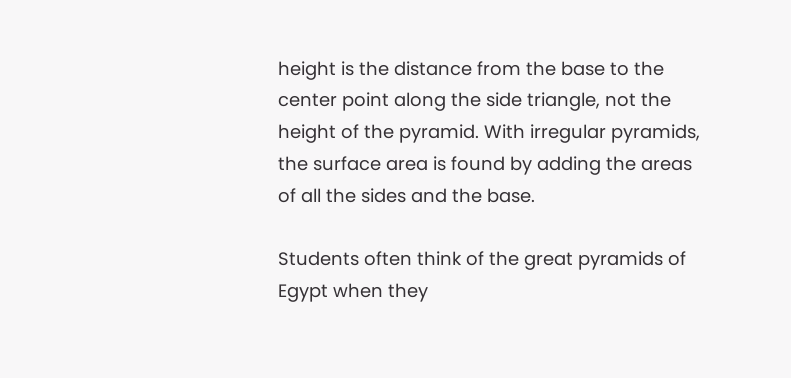height is the distance from the base to the center point along the side triangle, not the height of the pyramid. With irregular pyramids, the surface area is found by adding the areas of all the sides and the base.

Students often think of the great pyramids of Egypt when they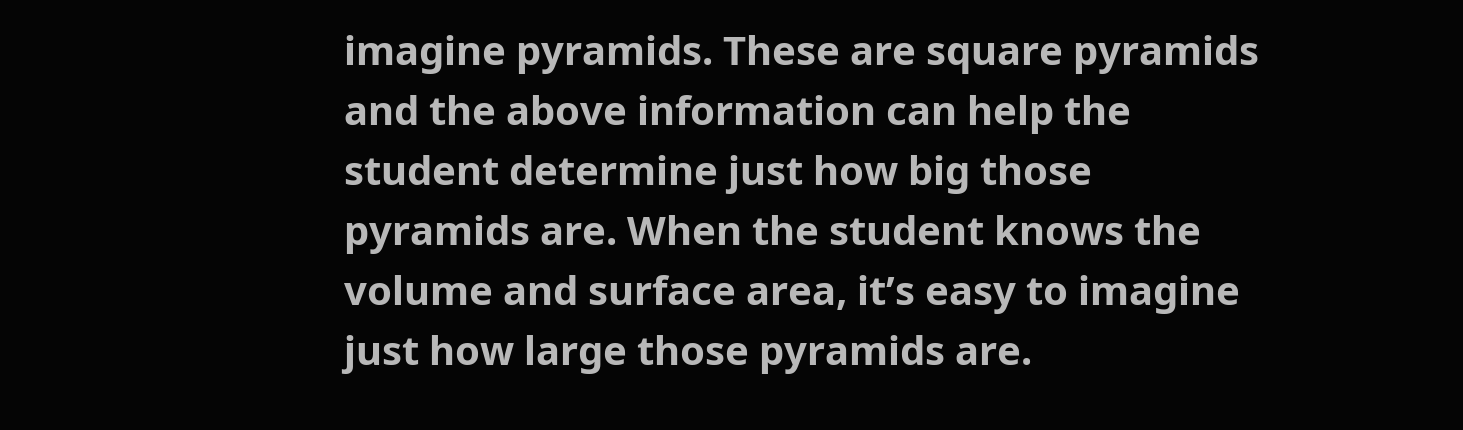imagine pyramids. These are square pyramids and the above information can help the student determine just how big those pyramids are. When the student knows the volume and surface area, it’s easy to imagine just how large those pyramids are.